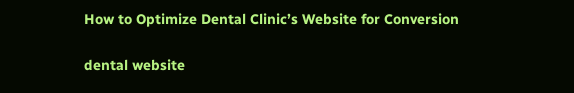How to Optimize Dental Clinic’s Website for Conversion

dental website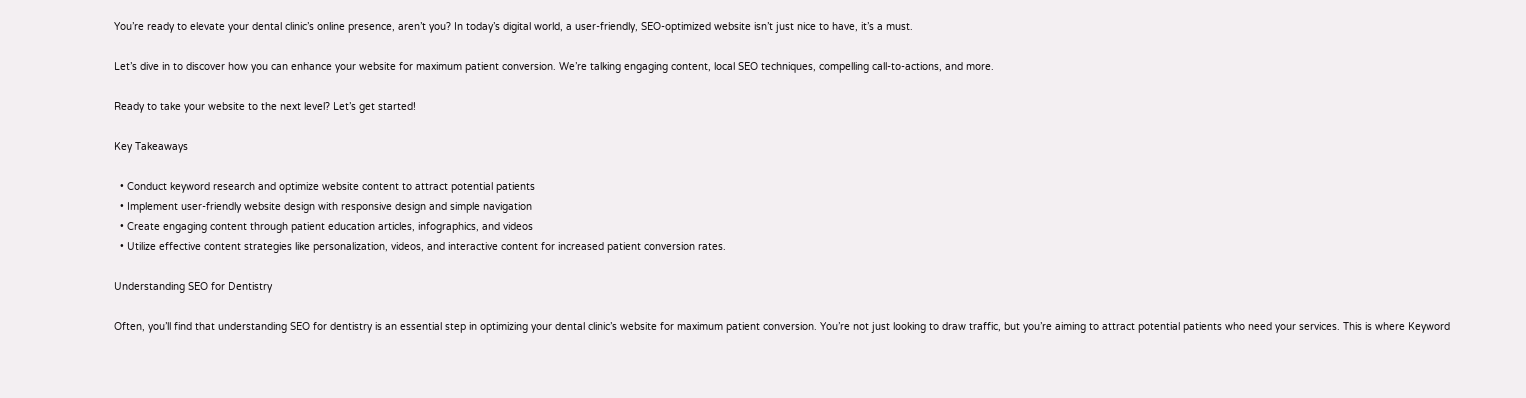You’re ready to elevate your dental clinic’s online presence, aren’t you? In today’s digital world, a user-friendly, SEO-optimized website isn’t just nice to have, it’s a must.

Let’s dive in to discover how you can enhance your website for maximum patient conversion. We’re talking engaging content, local SEO techniques, compelling call-to-actions, and more.

Ready to take your website to the next level? Let’s get started!

Key Takeaways

  • Conduct keyword research and optimize website content to attract potential patients
  • Implement user-friendly website design with responsive design and simple navigation
  • Create engaging content through patient education articles, infographics, and videos
  • Utilize effective content strategies like personalization, videos, and interactive content for increased patient conversion rates.

Understanding SEO for Dentistry

Often, you’ll find that understanding SEO for dentistry is an essential step in optimizing your dental clinic’s website for maximum patient conversion. You’re not just looking to draw traffic, but you’re aiming to attract potential patients who need your services. This is where Keyword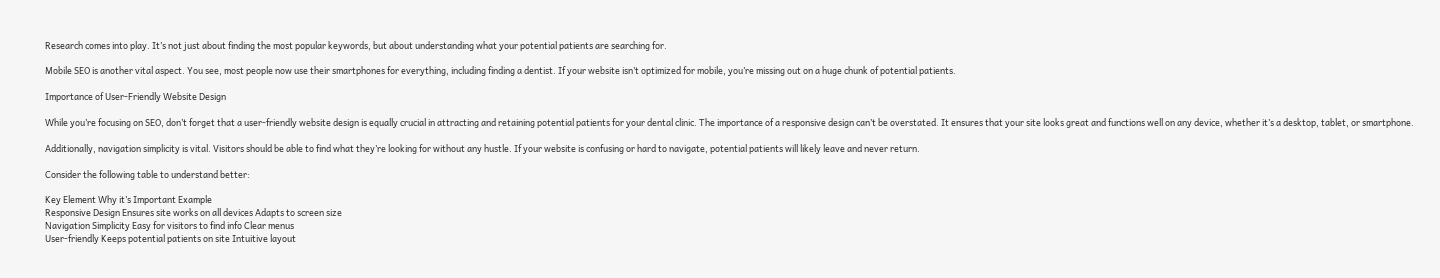Research comes into play. It’s not just about finding the most popular keywords, but about understanding what your potential patients are searching for.

Mobile SEO is another vital aspect. You see, most people now use their smartphones for everything, including finding a dentist. If your website isn’t optimized for mobile, you’re missing out on a huge chunk of potential patients.

Importance of User-Friendly Website Design

While you’re focusing on SEO, don’t forget that a user-friendly website design is equally crucial in attracting and retaining potential patients for your dental clinic. The importance of a responsive design can’t be overstated. It ensures that your site looks great and functions well on any device, whether it’s a desktop, tablet, or smartphone.

Additionally, navigation simplicity is vital. Visitors should be able to find what they’re looking for without any hustle. If your website is confusing or hard to navigate, potential patients will likely leave and never return.

Consider the following table to understand better:

Key Element Why it’s Important Example
Responsive Design Ensures site works on all devices Adapts to screen size
Navigation Simplicity Easy for visitors to find info Clear menus
User-friendly Keeps potential patients on site Intuitive layout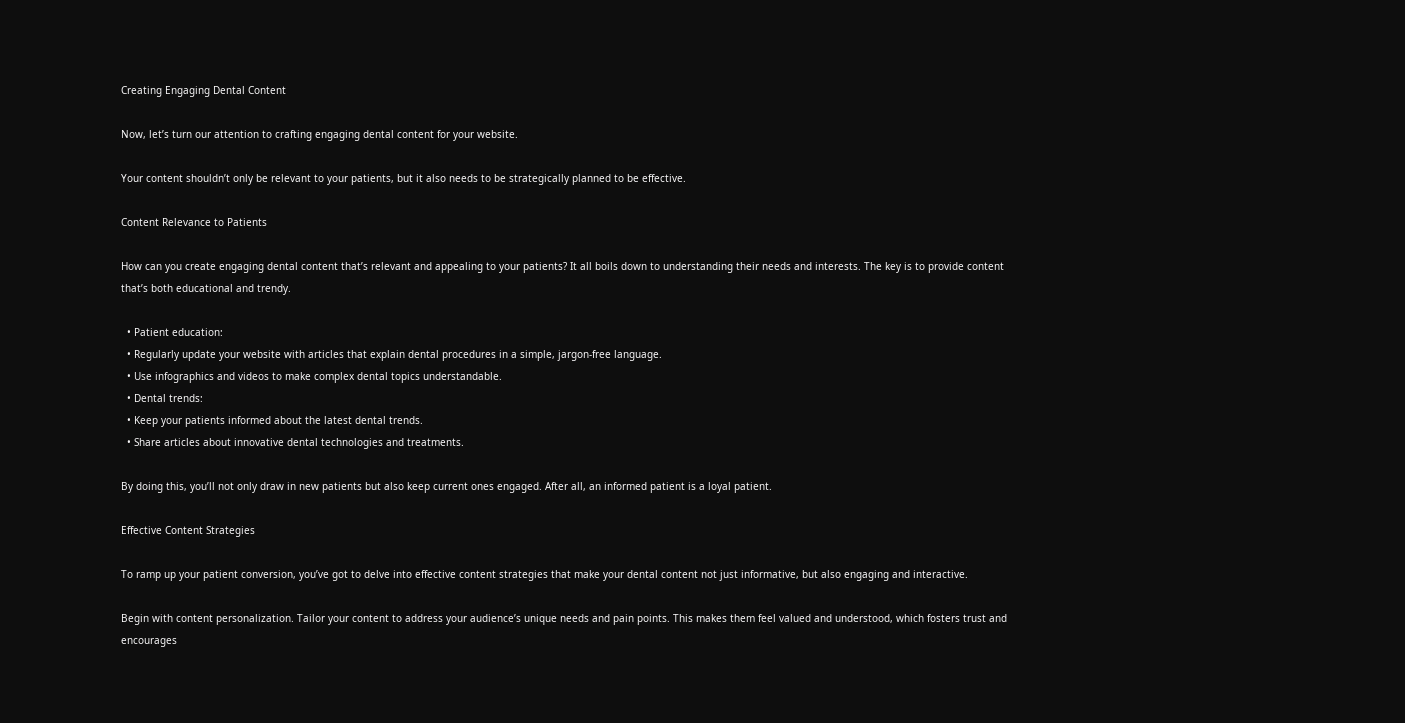Creating Engaging Dental Content

Now, let’s turn our attention to crafting engaging dental content for your website.

Your content shouldn’t only be relevant to your patients, but it also needs to be strategically planned to be effective.

Content Relevance to Patients

How can you create engaging dental content that’s relevant and appealing to your patients? It all boils down to understanding their needs and interests. The key is to provide content that’s both educational and trendy.

  • Patient education:
  • Regularly update your website with articles that explain dental procedures in a simple, jargon-free language.
  • Use infographics and videos to make complex dental topics understandable.
  • Dental trends:
  • Keep your patients informed about the latest dental trends.
  • Share articles about innovative dental technologies and treatments.

By doing this, you’ll not only draw in new patients but also keep current ones engaged. After all, an informed patient is a loyal patient.

Effective Content Strategies

To ramp up your patient conversion, you’ve got to delve into effective content strategies that make your dental content not just informative, but also engaging and interactive.

Begin with content personalization. Tailor your content to address your audience’s unique needs and pain points. This makes them feel valued and understood, which fosters trust and encourages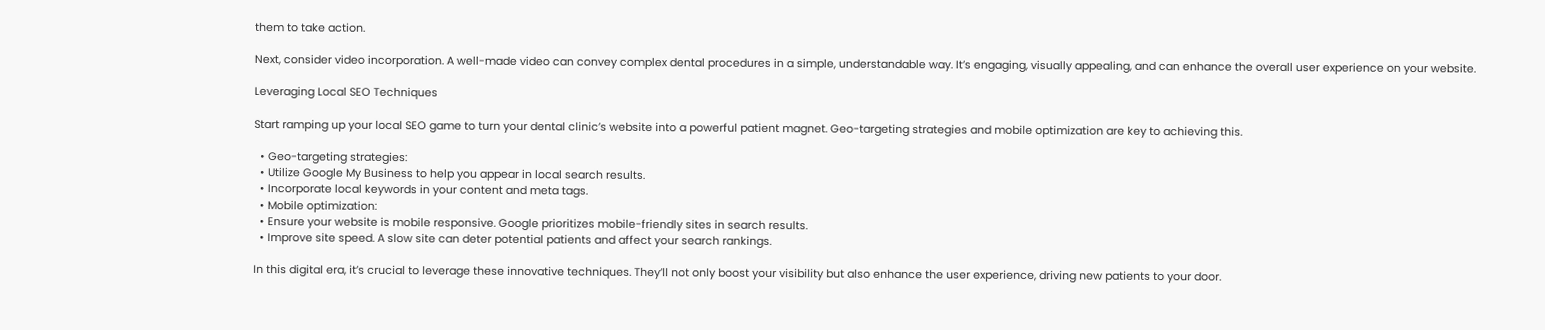them to take action.

Next, consider video incorporation. A well-made video can convey complex dental procedures in a simple, understandable way. It’s engaging, visually appealing, and can enhance the overall user experience on your website.

Leveraging Local SEO Techniques

Start ramping up your local SEO game to turn your dental clinic’s website into a powerful patient magnet. Geo-targeting strategies and mobile optimization are key to achieving this.

  • Geo-targeting strategies:
  • Utilize Google My Business to help you appear in local search results.
  • Incorporate local keywords in your content and meta tags.
  • Mobile optimization:
  • Ensure your website is mobile responsive. Google prioritizes mobile-friendly sites in search results.
  • Improve site speed. A slow site can deter potential patients and affect your search rankings.

In this digital era, it’s crucial to leverage these innovative techniques. They’ll not only boost your visibility but also enhance the user experience, driving new patients to your door.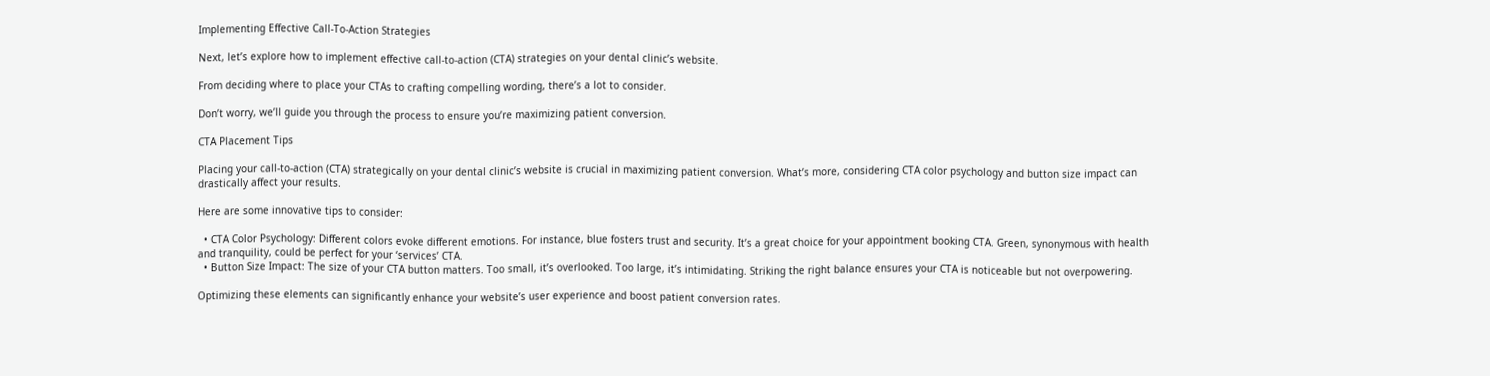Implementing Effective Call-To-Action Strategies

Next, let’s explore how to implement effective call-to-action (CTA) strategies on your dental clinic’s website.

From deciding where to place your CTAs to crafting compelling wording, there’s a lot to consider.

Don’t worry, we’ll guide you through the process to ensure you’re maximizing patient conversion.

CTA Placement Tips

Placing your call-to-action (CTA) strategically on your dental clinic’s website is crucial in maximizing patient conversion. What’s more, considering CTA color psychology and button size impact can drastically affect your results.

Here are some innovative tips to consider:

  • CTA Color Psychology: Different colors evoke different emotions. For instance, blue fosters trust and security. It’s a great choice for your appointment booking CTA. Green, synonymous with health and tranquility, could be perfect for your ‘services’ CTA.
  • Button Size Impact: The size of your CTA button matters. Too small, it’s overlooked. Too large, it’s intimidating. Striking the right balance ensures your CTA is noticeable but not overpowering.

Optimizing these elements can significantly enhance your website’s user experience and boost patient conversion rates.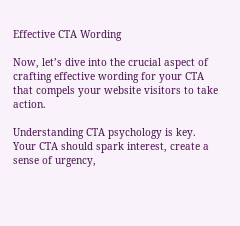Effective CTA Wording

Now, let’s dive into the crucial aspect of crafting effective wording for your CTA that compels your website visitors to take action.

Understanding CTA psychology is key. Your CTA should spark interest, create a sense of urgency,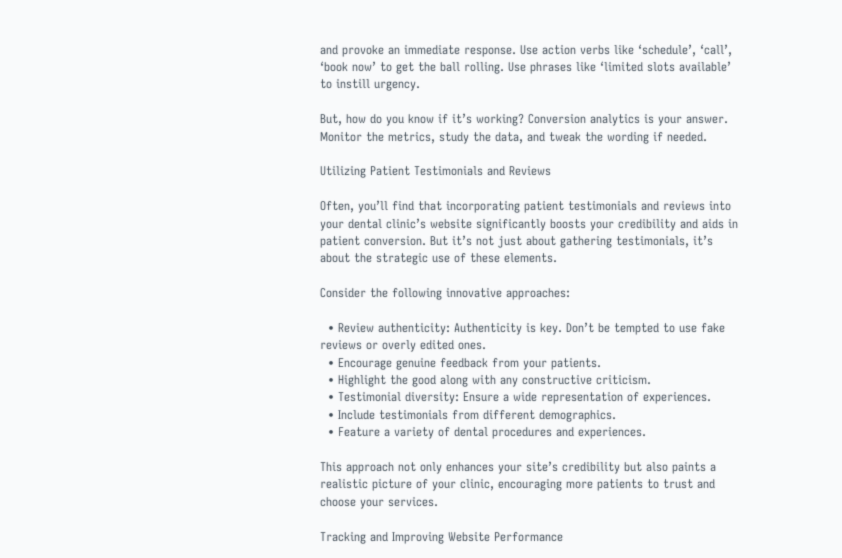and provoke an immediate response. Use action verbs like ‘schedule’, ‘call’, ‘book now’ to get the ball rolling. Use phrases like ‘limited slots available’ to instill urgency.

But, how do you know if it’s working? Conversion analytics is your answer. Monitor the metrics, study the data, and tweak the wording if needed.

Utilizing Patient Testimonials and Reviews

Often, you’ll find that incorporating patient testimonials and reviews into your dental clinic’s website significantly boosts your credibility and aids in patient conversion. But it’s not just about gathering testimonials, it’s about the strategic use of these elements.

Consider the following innovative approaches:

  • Review authenticity: Authenticity is key. Don’t be tempted to use fake reviews or overly edited ones.
  • Encourage genuine feedback from your patients.
  • Highlight the good along with any constructive criticism.
  • Testimonial diversity: Ensure a wide representation of experiences.
  • Include testimonials from different demographics.
  • Feature a variety of dental procedures and experiences.

This approach not only enhances your site’s credibility but also paints a realistic picture of your clinic, encouraging more patients to trust and choose your services.

Tracking and Improving Website Performance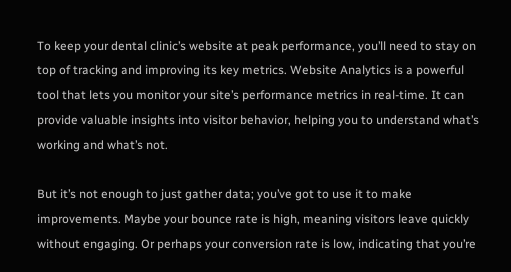To keep your dental clinic’s website at peak performance, you’ll need to stay on top of tracking and improving its key metrics. Website Analytics is a powerful tool that lets you monitor your site’s performance metrics in real-time. It can provide valuable insights into visitor behavior, helping you to understand what’s working and what’s not.

But it’s not enough to just gather data; you’ve got to use it to make improvements. Maybe your bounce rate is high, meaning visitors leave quickly without engaging. Or perhaps your conversion rate is low, indicating that you’re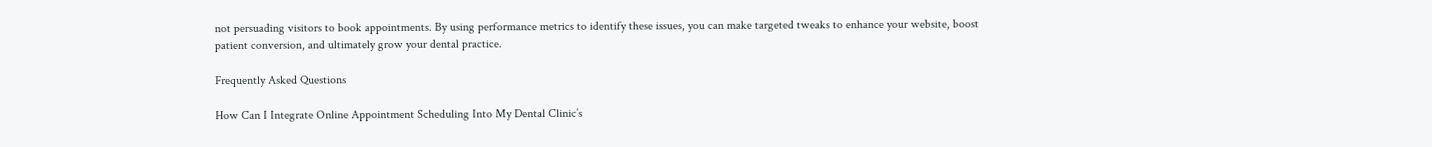not persuading visitors to book appointments. By using performance metrics to identify these issues, you can make targeted tweaks to enhance your website, boost patient conversion, and ultimately grow your dental practice.

Frequently Asked Questions

How Can I Integrate Online Appointment Scheduling Into My Dental Clinic’s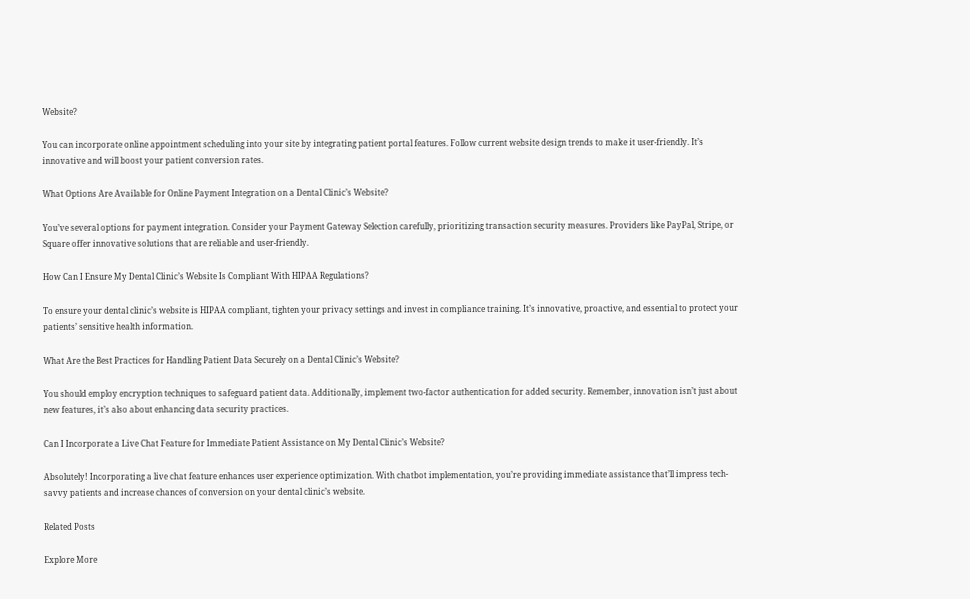Website?

You can incorporate online appointment scheduling into your site by integrating patient portal features. Follow current website design trends to make it user-friendly. It’s innovative and will boost your patient conversion rates.

What Options Are Available for Online Payment Integration on a Dental Clinic’s Website?

You’ve several options for payment integration. Consider your Payment Gateway Selection carefully, prioritizing transaction security measures. Providers like PayPal, Stripe, or Square offer innovative solutions that are reliable and user-friendly.

How Can I Ensure My Dental Clinic’s Website Is Compliant With HIPAA Regulations?

To ensure your dental clinic’s website is HIPAA compliant, tighten your privacy settings and invest in compliance training. It’s innovative, proactive, and essential to protect your patients’ sensitive health information.

What Are the Best Practices for Handling Patient Data Securely on a Dental Clinic’s Website?

You should employ encryption techniques to safeguard patient data. Additionally, implement two-factor authentication for added security. Remember, innovation isn’t just about new features, it’s also about enhancing data security practices.

Can I Incorporate a Live Chat Feature for Immediate Patient Assistance on My Dental Clinic’s Website?

Absolutely! Incorporating a live chat feature enhances user experience optimization. With chatbot implementation, you’re providing immediate assistance that’ll impress tech-savvy patients and increase chances of conversion on your dental clinic’s website.

Related Posts

Explore More